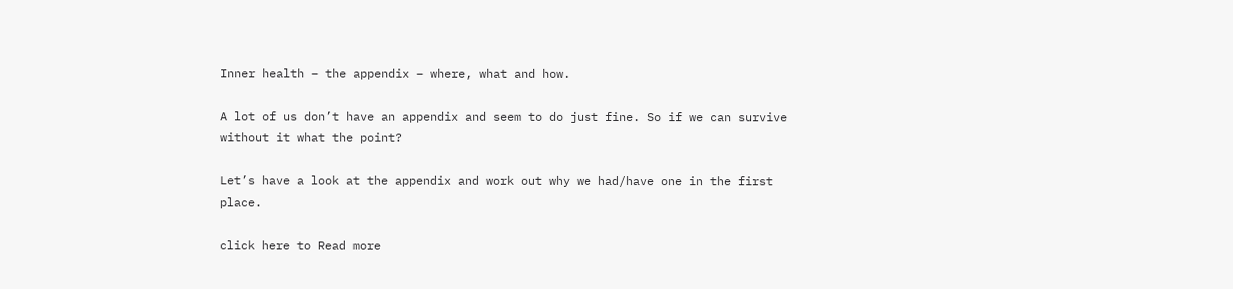Inner health – the appendix – where, what and how.

A lot of us don’t have an appendix and seem to do just fine. So if we can survive without it what the point?

Let’s have a look at the appendix and work out why we had/have one in the first place.

click here to Read more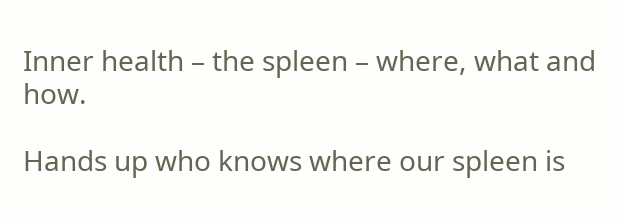Inner health – the spleen – where, what and how.

Hands up who knows where our spleen is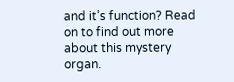and it’s function? Read on to find out more about this mystery organ.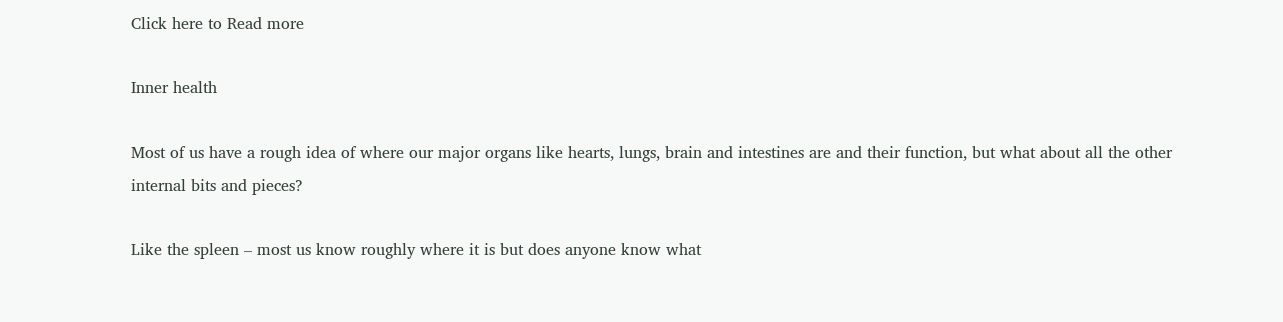Click here to Read more

Inner health

Most of us have a rough idea of where our major organs like hearts, lungs, brain and intestines are and their function, but what about all the other internal bits and pieces?

Like the spleen – most us know roughly where it is but does anyone know what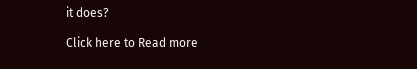it does?

Click here to Read more